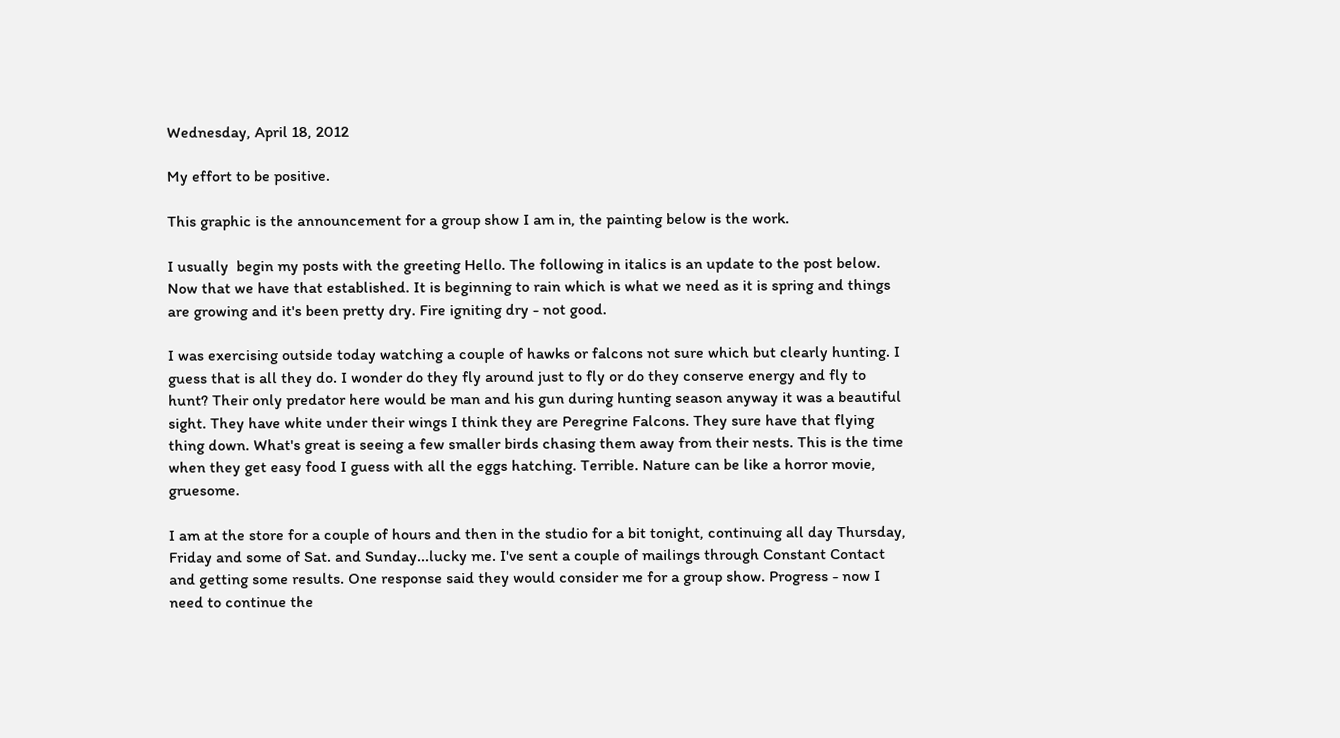Wednesday, April 18, 2012

My effort to be positive.

This graphic is the announcement for a group show I am in, the painting below is the work.

I usually  begin my posts with the greeting Hello. The following in italics is an update to the post below. Now that we have that established. It is beginning to rain which is what we need as it is spring and things are growing and it's been pretty dry. Fire igniting dry - not good.

I was exercising outside today watching a couple of hawks or falcons not sure which but clearly hunting. I guess that is all they do. I wonder do they fly around just to fly or do they conserve energy and fly to hunt? Their only predator here would be man and his gun during hunting season anyway it was a beautiful sight. They have white under their wings I think they are Peregrine Falcons. They sure have that flying thing down. What's great is seeing a few smaller birds chasing them away from their nests. This is the time when they get easy food I guess with all the eggs hatching. Terrible. Nature can be like a horror movie, gruesome.

I am at the store for a couple of hours and then in the studio for a bit tonight, continuing all day Thursday, Friday and some of Sat. and Sunday...lucky me. I've sent a couple of mailings through Constant Contact and getting some results. One response said they would consider me for a group show. Progress - now I need to continue the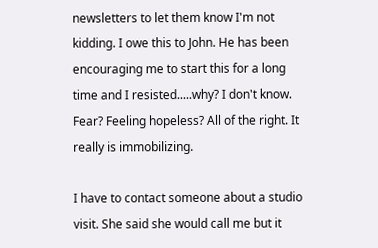newsletters to let them know I'm not kidding. I owe this to John. He has been encouraging me to start this for a long time and I resisted.....why? I don't know. Fear? Feeling hopeless? All of the right. It really is immobilizing.

I have to contact someone about a studio visit. She said she would call me but it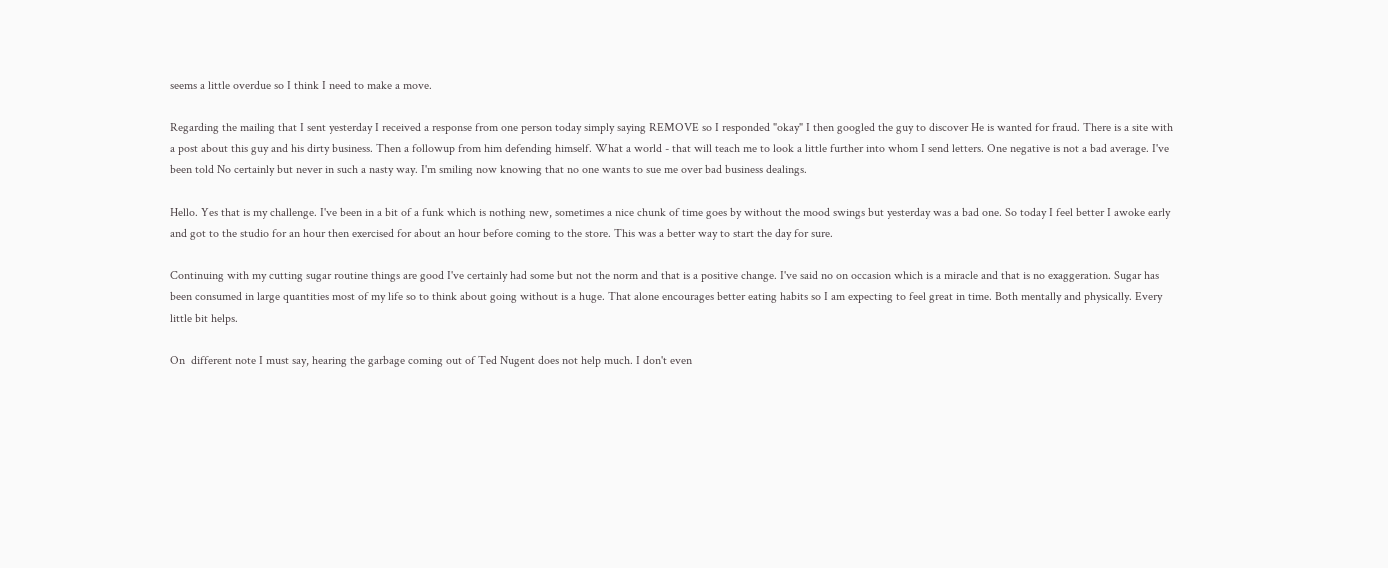seems a little overdue so I think I need to make a move.

Regarding the mailing that I sent yesterday I received a response from one person today simply saying REMOVE so I responded "okay" I then googled the guy to discover He is wanted for fraud. There is a site with a post about this guy and his dirty business. Then a followup from him defending himself. What a world - that will teach me to look a little further into whom I send letters. One negative is not a bad average. I've been told No certainly but never in such a nasty way. I'm smiling now knowing that no one wants to sue me over bad business dealings.

Hello. Yes that is my challenge. I've been in a bit of a funk which is nothing new, sometimes a nice chunk of time goes by without the mood swings but yesterday was a bad one. So today I feel better I awoke early and got to the studio for an hour then exercised for about an hour before coming to the store. This was a better way to start the day for sure.

Continuing with my cutting sugar routine things are good I've certainly had some but not the norm and that is a positive change. I've said no on occasion which is a miracle and that is no exaggeration. Sugar has been consumed in large quantities most of my life so to think about going without is a huge. That alone encourages better eating habits so I am expecting to feel great in time. Both mentally and physically. Every little bit helps.

On  different note I must say, hearing the garbage coming out of Ted Nugent does not help much. I don't even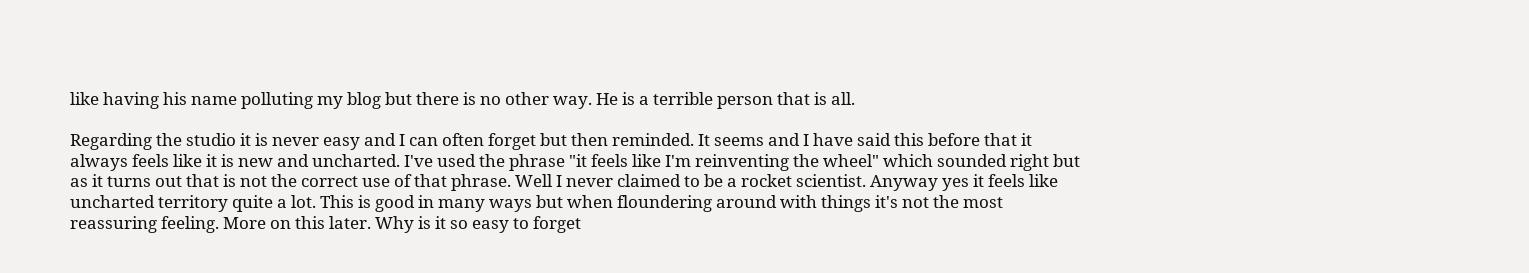like having his name polluting my blog but there is no other way. He is a terrible person that is all.

Regarding the studio it is never easy and I can often forget but then reminded. It seems and I have said this before that it always feels like it is new and uncharted. I've used the phrase "it feels like I'm reinventing the wheel" which sounded right but as it turns out that is not the correct use of that phrase. Well I never claimed to be a rocket scientist. Anyway yes it feels like uncharted territory quite a lot. This is good in many ways but when floundering around with things it's not the most reassuring feeling. More on this later. Why is it so easy to forget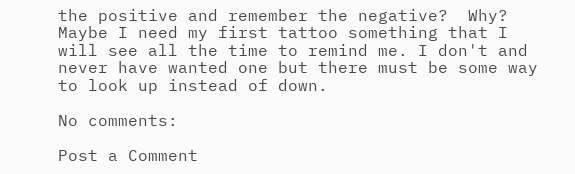the positive and remember the negative?  Why? Maybe I need my first tattoo something that I will see all the time to remind me. I don't and never have wanted one but there must be some way to look up instead of down.

No comments:

Post a Comment